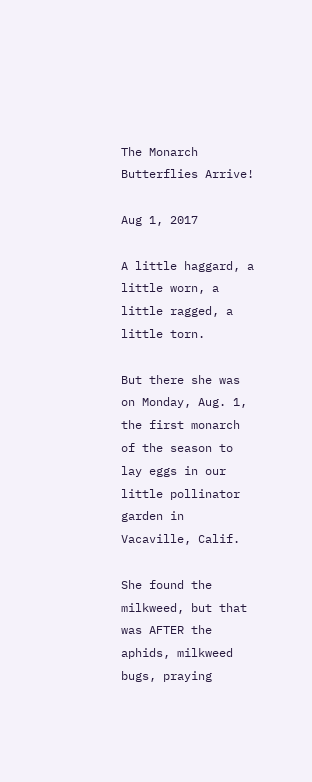The Monarch Butterflies Arrive!

Aug 1, 2017

A little haggard, a little worn, a little ragged, a little torn.

But there she was on Monday, Aug. 1, the first monarch of the season to lay eggs in our little pollinator garden in Vacaville, Calif.

She found the milkweed, but that was AFTER the aphids, milkweed bugs, praying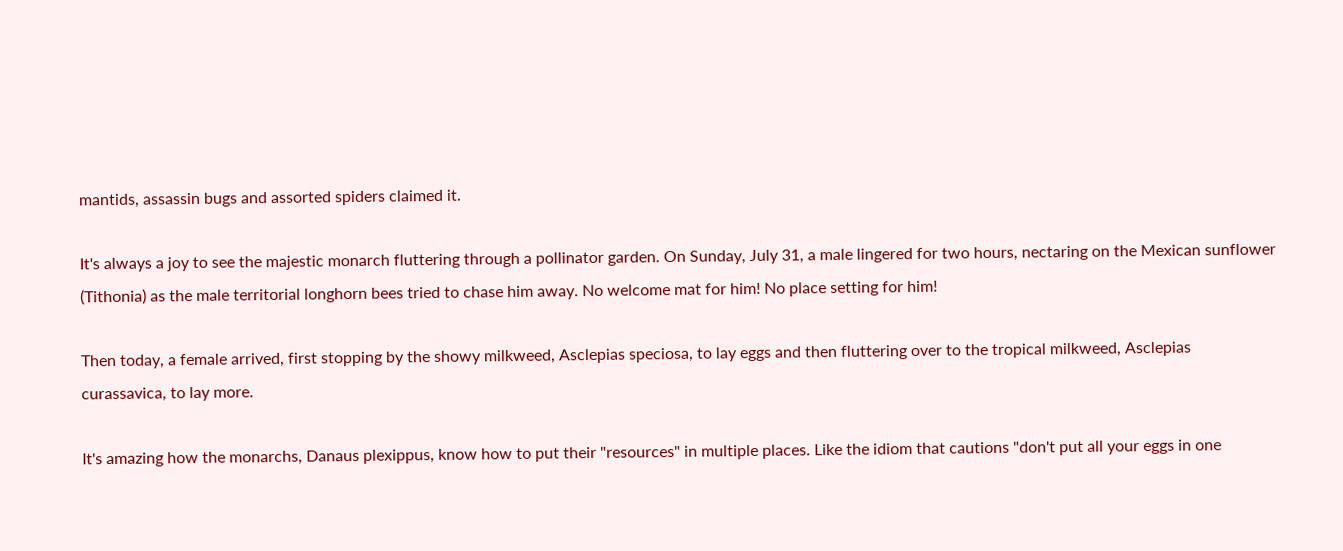mantids, assassin bugs and assorted spiders claimed it.

It's always a joy to see the majestic monarch fluttering through a pollinator garden. On Sunday, July 31, a male lingered for two hours, nectaring on the Mexican sunflower (Tithonia) as the male territorial longhorn bees tried to chase him away. No welcome mat for him! No place setting for him!

Then today, a female arrived, first stopping by the showy milkweed, Asclepias speciosa, to lay eggs and then fluttering over to the tropical milkweed, Asclepias curassavica, to lay more.

It's amazing how the monarchs, Danaus plexippus, know how to put their "resources" in multiple places. Like the idiom that cautions "don't put all your eggs in one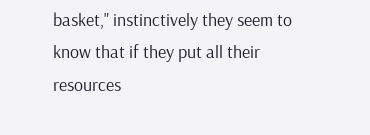basket," instinctively they seem to know that if they put all their resources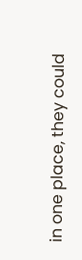in one place, they could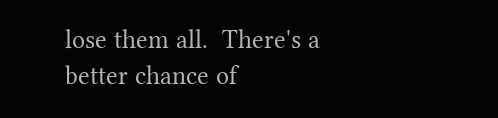lose them all.  There's a better chance of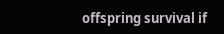offspring survival if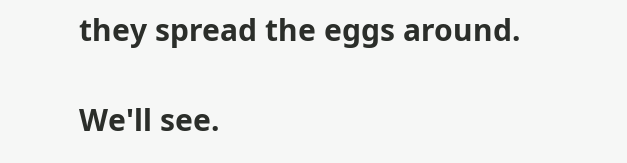they spread the eggs around.

We'll see.